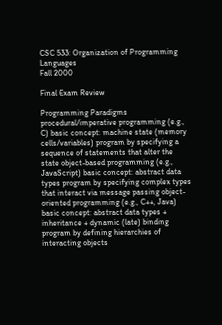CSC 533: Organization of Programming Languages
Fall 2000

Final Exam Review

Programming Paradigms procedural/imperative programming (e.g., C) basic concept: machine state (memory cells/variables) program by specifying a sequence of statements that alter the state object-based programming (e.g., JavaScript) basic concept: abstract data types program by specifying complex types that interact via message passing object-oriented programming (e.g., C++, Java) basic concept: abstract data types + inheritance + dynamic (late) binding program by defining hierarchies of interacting objects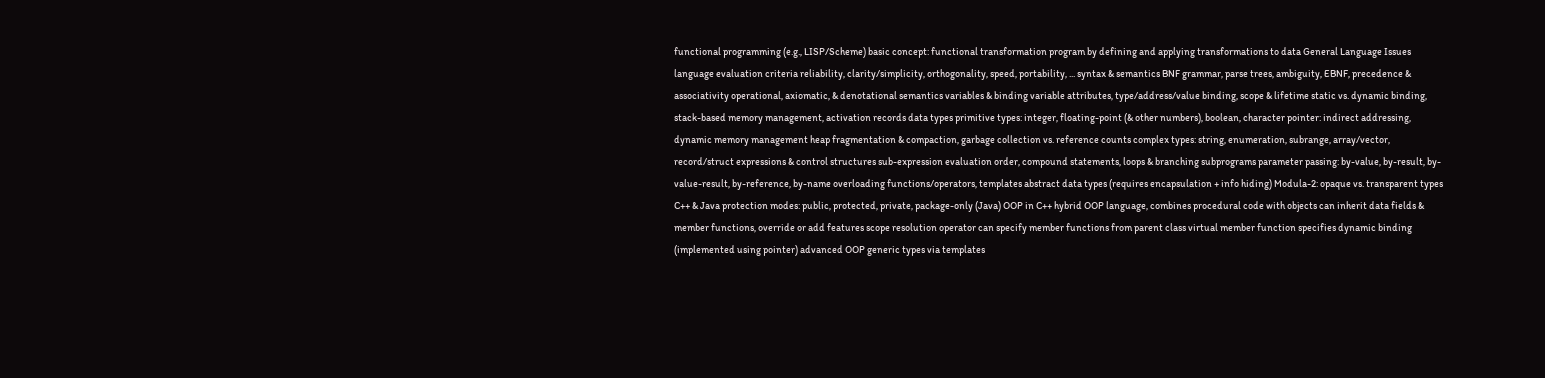functional programming (e.g., LISP/Scheme) basic concept: functional transformation program by defining and applying transformations to data General Language Issues language evaluation criteria reliability, clarity/simplicity, orthogonality, speed, portability, ... syntax & semantics BNF grammar, parse trees, ambiguity, EBNF, precedence & associativity operational, axiomatic, & denotational semantics variables & binding variable attributes, type/address/value binding, scope & lifetime static vs. dynamic binding, stack-based memory management, activation records data types primitive types: integer, floating-point (& other numbers), boolean, character pointer: indirect addressing, dynamic memory management heap fragmentation & compaction, garbage collection vs. reference counts complex types: string, enumeration, subrange, array/vector, record/struct expressions & control structures sub-expression evaluation order, compound statements, loops & branching subprograms parameter passing: by-value, by-result, by-value-result, by-reference, by-name overloading functions/operators, templates abstract data types (requires encapsulation + info hiding) Modula-2: opaque vs. transparent types C++ & Java protection modes: public, protected, private, package-only (Java) OOP in C++ hybrid OOP language, combines procedural code with objects can inherit data fields & member functions, override or add features scope resolution operator can specify member functions from parent class virtual member function specifies dynamic binding (implemented using pointer) advanced OOP generic types via templates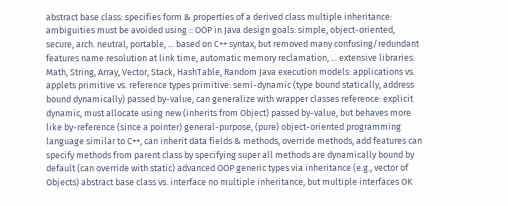abstract base class: specifies form & properties of a derived class multiple inheritance: ambiguities must be avoided using :: OOP in Java design goals: simple, object-oriented, secure, arch. neutral, portable, ... based on C++ syntax, but removed many confusing/redundant features name resolution at link time, automatic memory reclamation, ... extensive libraries: Math, String, Array, Vector, Stack, HashTable, Random Java execution models: applications vs. applets primitive vs. reference types primitive: semi-dynamic (type bound statically, address bound dynamically) passed by-value, can generalize with wrapper classes reference: explicit dynamic, must allocate using new (inherits from Object) passed by-value, but behaves more like by-reference (since a pointer) general-purpose, (pure) object-oriented programming language similar to C++, can inherit data fields & methods, override methods, add features can specify methods from parent class by specifying super all methods are dynamically bound by default (can override with static) advanced OOP generic types via inheritance (e.g., vector of Objects) abstract base class vs. interface no multiple inheritance, but multiple interfaces OK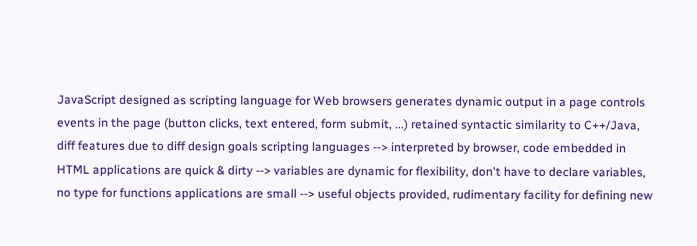JavaScript designed as scripting language for Web browsers generates dynamic output in a page controls events in the page (button clicks, text entered, form submit, ...) retained syntactic similarity to C++/Java, diff features due to diff design goals scripting languages --> interpreted by browser, code embedded in HTML applications are quick & dirty --> variables are dynamic for flexibility, don't have to declare variables, no type for functions applications are small --> useful objects provided, rudimentary facility for defining new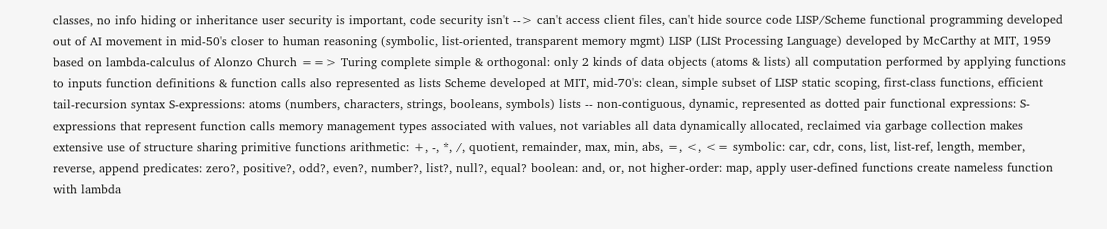classes, no info hiding or inheritance user security is important, code security isn't --> can't access client files, can't hide source code LISP/Scheme functional programming developed out of AI movement in mid-50's closer to human reasoning (symbolic, list-oriented, transparent memory mgmt) LISP (LISt Processing Language) developed by McCarthy at MIT, 1959 based on lambda-calculus of Alonzo Church ==> Turing complete simple & orthogonal: only 2 kinds of data objects (atoms & lists) all computation performed by applying functions to inputs function definitions & function calls also represented as lists Scheme developed at MIT, mid-70's: clean, simple subset of LISP static scoping, first-class functions, efficient tail-recursion syntax S-expressions: atoms (numbers, characters, strings, booleans, symbols) lists -- non-contiguous, dynamic, represented as dotted pair functional expressions: S-expressions that represent function calls memory management types associated with values, not variables all data dynamically allocated, reclaimed via garbage collection makes extensive use of structure sharing primitive functions arithmetic: +, -, *, /, quotient, remainder, max, min, abs, =, <, <= symbolic: car, cdr, cons, list, list-ref, length, member, reverse, append predicates: zero?, positive?, odd?, even?, number?, list?, null?, equal? boolean: and, or, not higher-order: map, apply user-defined functions create nameless function with lambda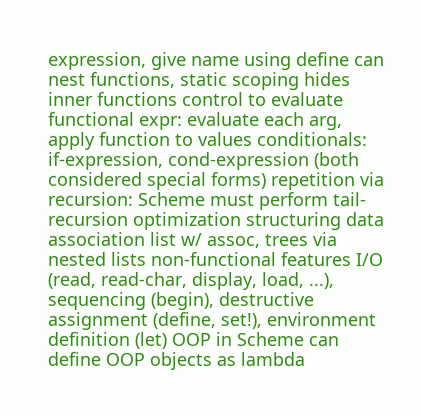expression, give name using define can nest functions, static scoping hides inner functions control to evaluate functional expr: evaluate each arg, apply function to values conditionals: if-expression, cond-expression (both considered special forms) repetition via recursion: Scheme must perform tail-recursion optimization structuring data association list w/ assoc, trees via nested lists non-functional features I/O (read, read-char, display, load, ...), sequencing (begin), destructive assignment (define, set!), environment definition (let) OOP in Scheme can define OOP objects as lambda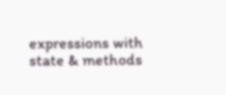expressions with state & methods